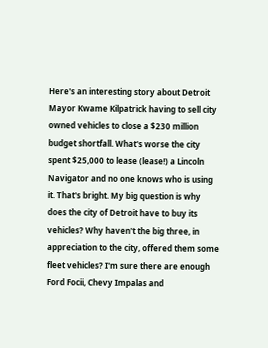Here's an interesting story about Detroit Mayor Kwame Kilpatrick having to sell city owned vehicles to close a $230 million budget shortfall. What's worse the city spent $25,000 to lease (lease!) a Lincoln Navigator and no one knows who is using it. That's bright. My big question is why does the city of Detroit have to buy its vehicles? Why haven't the big three, in appreciation to the city, offered them some fleet vehicles? I'm sure there are enough Ford Focii, Chevy Impalas and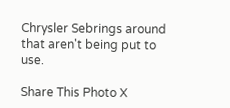Chrysler Sebrings around that aren't being put to use.

Share This Photo X